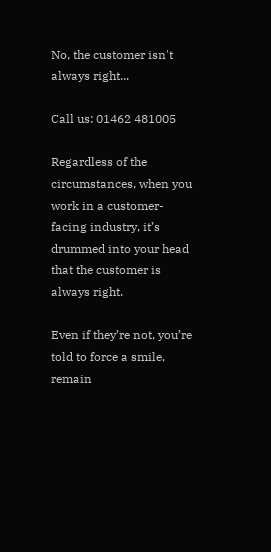No, the customer isn't always right...

Call us: 01462 481005

Regardless of the circumstances, when you work in a customer-facing industry, it’s drummed into your head that the customer is always right.

Even if they’re not, you’re told to force a smile, remain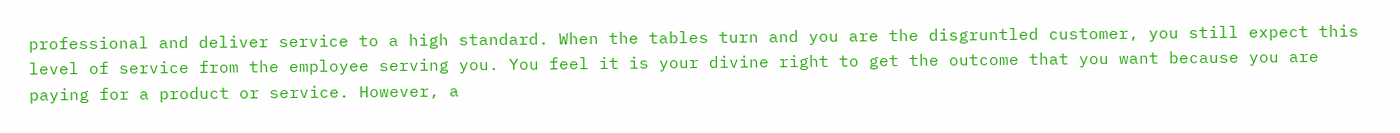professional and deliver service to a high standard. When the tables turn and you are the disgruntled customer, you still expect this level of service from the employee serving you. You feel it is your divine right to get the outcome that you want because you are paying for a product or service. However, a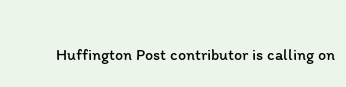Huffington Post contributor is calling on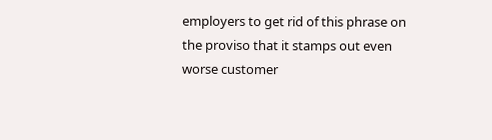employers to get rid of this phrase on the proviso that it stamps out even worse customer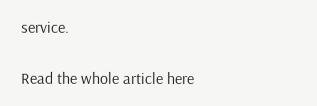service.

Read the whole article here